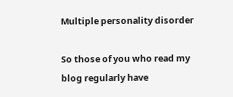Multiple personality disorder

So those of you who read my blog regularly have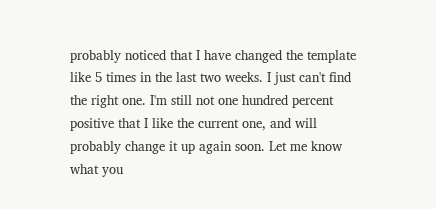probably noticed that I have changed the template like 5 times in the last two weeks. I just can't find the right one. I'm still not one hundred percent positive that I like the current one, and will probably change it up again soon. Let me know what you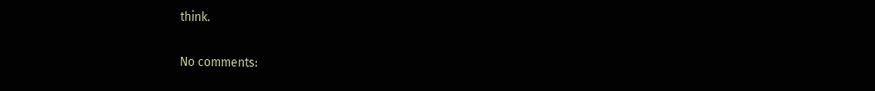think.

No comments: